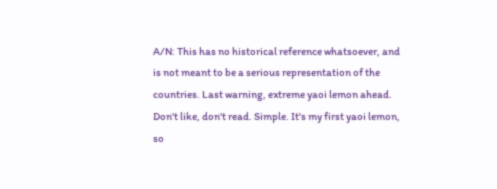A/N: This has no historical reference whatsoever, and is not meant to be a serious representation of the countries. Last warning, extreme yaoi lemon ahead. Don't like, don't read. Simple. It's my first yaoi lemon, so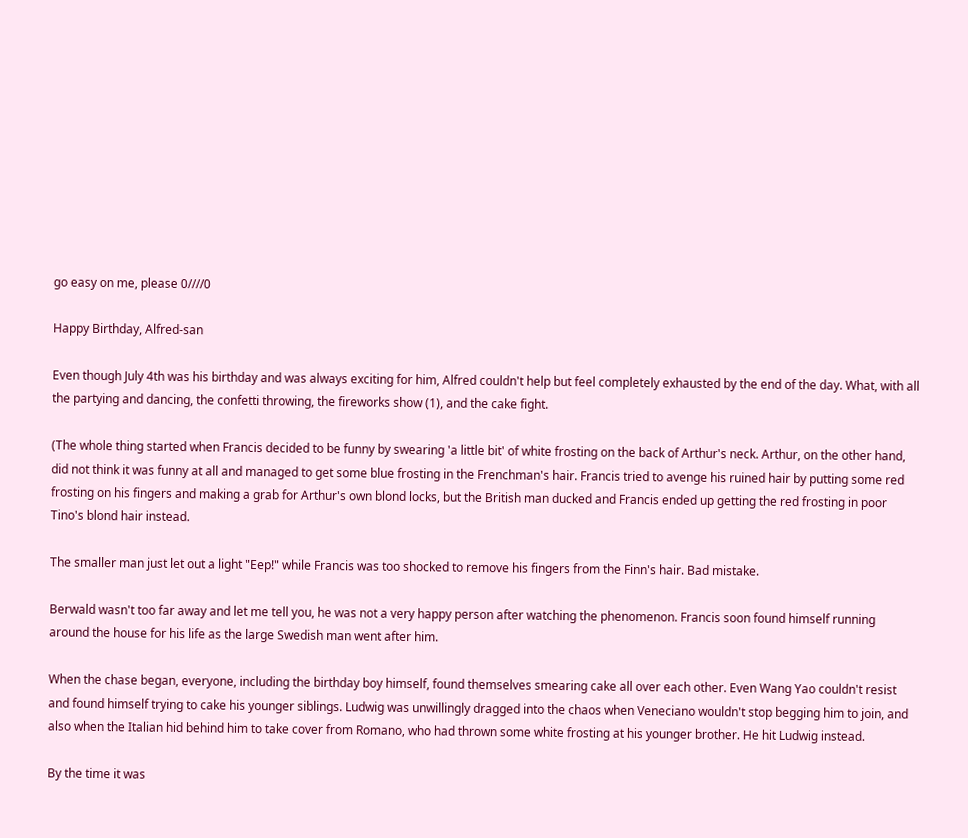go easy on me, please 0////0

Happy Birthday, Alfred-san

Even though July 4th was his birthday and was always exciting for him, Alfred couldn't help but feel completely exhausted by the end of the day. What, with all the partying and dancing, the confetti throwing, the fireworks show (1), and the cake fight.

(The whole thing started when Francis decided to be funny by swearing 'a little bit' of white frosting on the back of Arthur's neck. Arthur, on the other hand, did not think it was funny at all and managed to get some blue frosting in the Frenchman's hair. Francis tried to avenge his ruined hair by putting some red frosting on his fingers and making a grab for Arthur's own blond locks, but the British man ducked and Francis ended up getting the red frosting in poor Tino's blond hair instead.

The smaller man just let out a light "Eep!" while Francis was too shocked to remove his fingers from the Finn's hair. Bad mistake.

Berwald wasn't too far away and let me tell you, he was not a very happy person after watching the phenomenon. Francis soon found himself running around the house for his life as the large Swedish man went after him.

When the chase began, everyone, including the birthday boy himself, found themselves smearing cake all over each other. Even Wang Yao couldn't resist and found himself trying to cake his younger siblings. Ludwig was unwillingly dragged into the chaos when Veneciano wouldn't stop begging him to join, and also when the Italian hid behind him to take cover from Romano, who had thrown some white frosting at his younger brother. He hit Ludwig instead.

By the time it was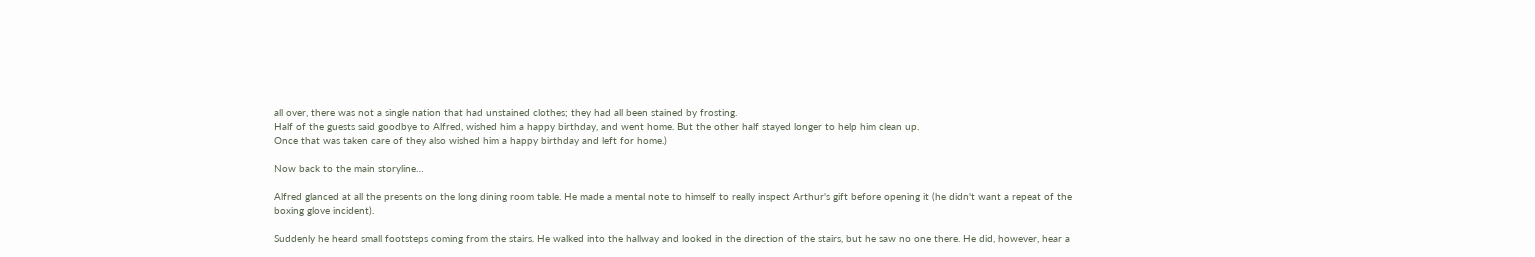all over, there was not a single nation that had unstained clothes; they had all been stained by frosting.
Half of the guests said goodbye to Alfred, wished him a happy birthday, and went home. But the other half stayed longer to help him clean up.
Once that was taken care of they also wished him a happy birthday and left for home.)

Now back to the main storyline…

Alfred glanced at all the presents on the long dining room table. He made a mental note to himself to really inspect Arthur's gift before opening it (he didn't want a repeat of the boxing glove incident).

Suddenly he heard small footsteps coming from the stairs. He walked into the hallway and looked in the direction of the stairs, but he saw no one there. He did, however, hear a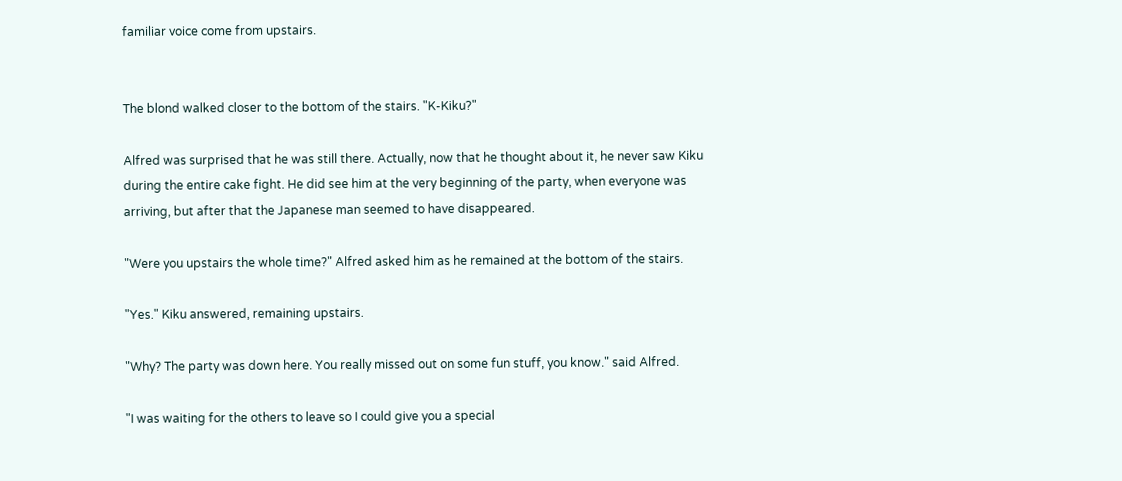familiar voice come from upstairs.


The blond walked closer to the bottom of the stairs. "K-Kiku?"

Alfred was surprised that he was still there. Actually, now that he thought about it, he never saw Kiku during the entire cake fight. He did see him at the very beginning of the party, when everyone was arriving, but after that the Japanese man seemed to have disappeared.

"Were you upstairs the whole time?" Alfred asked him as he remained at the bottom of the stairs.

"Yes." Kiku answered, remaining upstairs.

"Why? The party was down here. You really missed out on some fun stuff, you know." said Alfred.

"I was waiting for the others to leave so I could give you a special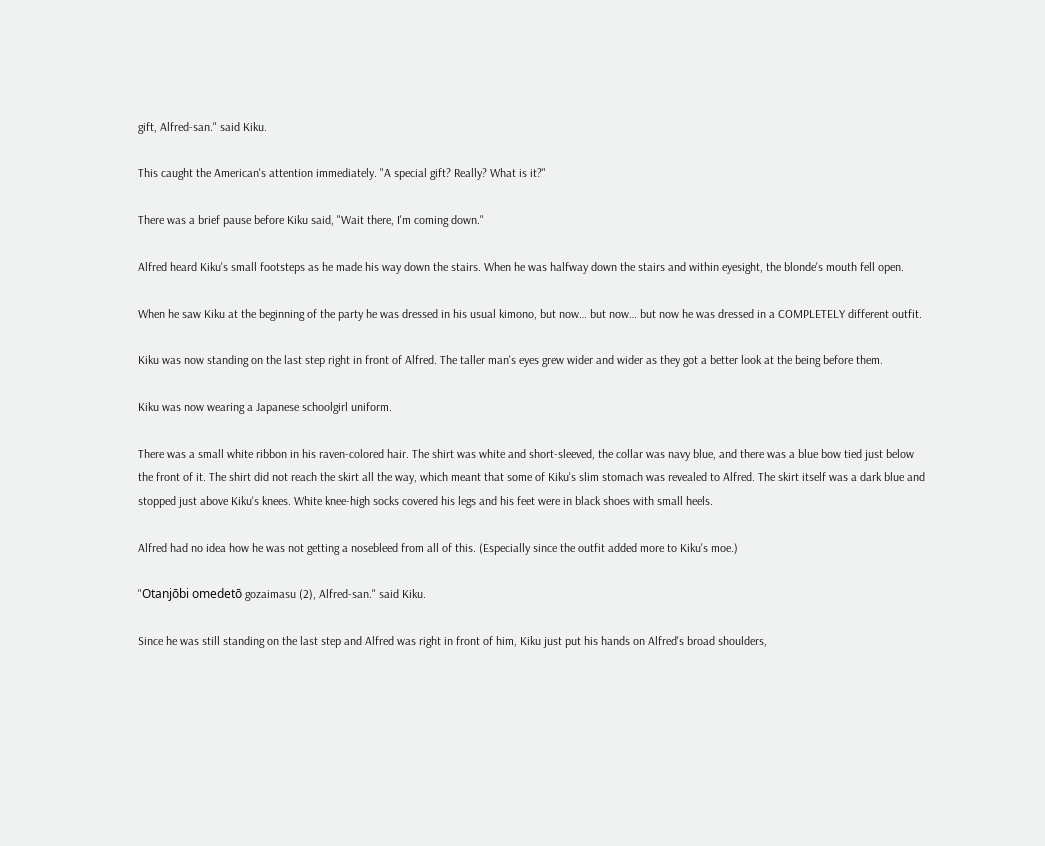gift, Alfred-san." said Kiku.

This caught the American's attention immediately. "A special gift? Really? What is it?"

There was a brief pause before Kiku said, "Wait there, I'm coming down."

Alfred heard Kiku's small footsteps as he made his way down the stairs. When he was halfway down the stairs and within eyesight, the blonde's mouth fell open.

When he saw Kiku at the beginning of the party he was dressed in his usual kimono, but now… but now… but now he was dressed in a COMPLETELY different outfit.

Kiku was now standing on the last step right in front of Alfred. The taller man's eyes grew wider and wider as they got a better look at the being before them.

Kiku was now wearing a Japanese schoolgirl uniform.

There was a small white ribbon in his raven-colored hair. The shirt was white and short-sleeved, the collar was navy blue, and there was a blue bow tied just below the front of it. The shirt did not reach the skirt all the way, which meant that some of Kiku's slim stomach was revealed to Alfred. The skirt itself was a dark blue and stopped just above Kiku's knees. White knee-high socks covered his legs and his feet were in black shoes with small heels.

Alfred had no idea how he was not getting a nosebleed from all of this. (Especially since the outfit added more to Kiku's moe.)

"Otanjōbi omedetō gozaimasu (2), Alfred-san." said Kiku.

Since he was still standing on the last step and Alfred was right in front of him, Kiku just put his hands on Alfred's broad shoulders,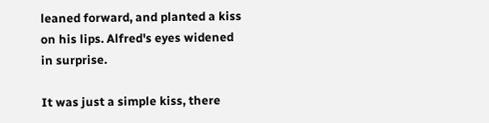leaned forward, and planted a kiss on his lips. Alfred's eyes widened in surprise.

It was just a simple kiss, there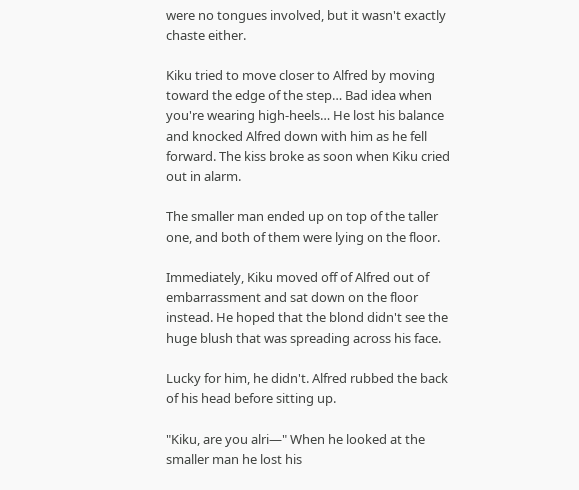were no tongues involved, but it wasn't exactly chaste either.

Kiku tried to move closer to Alfred by moving toward the edge of the step… Bad idea when you're wearing high-heels… He lost his balance and knocked Alfred down with him as he fell forward. The kiss broke as soon when Kiku cried out in alarm.

The smaller man ended up on top of the taller one, and both of them were lying on the floor.

Immediately, Kiku moved off of Alfred out of embarrassment and sat down on the floor instead. He hoped that the blond didn't see the huge blush that was spreading across his face.

Lucky for him, he didn't. Alfred rubbed the back of his head before sitting up.

"Kiku, are you alri—" When he looked at the smaller man he lost his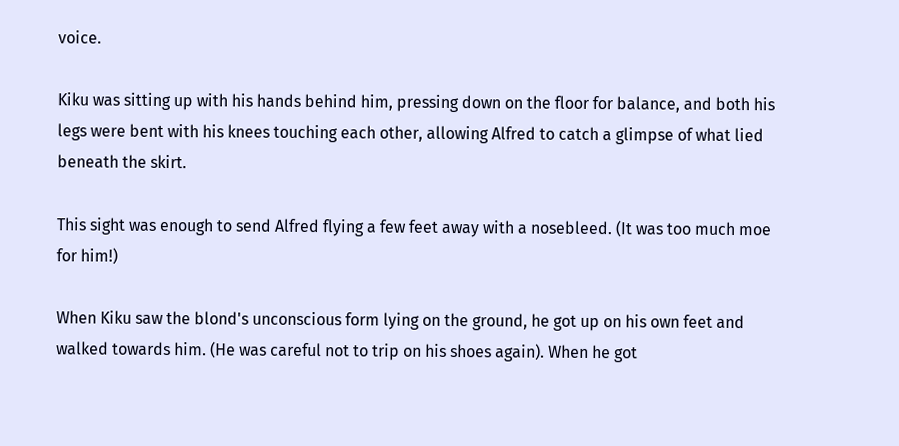voice.

Kiku was sitting up with his hands behind him, pressing down on the floor for balance, and both his legs were bent with his knees touching each other, allowing Alfred to catch a glimpse of what lied beneath the skirt.

This sight was enough to send Alfred flying a few feet away with a nosebleed. (It was too much moe for him!)

When Kiku saw the blond's unconscious form lying on the ground, he got up on his own feet and walked towards him. (He was careful not to trip on his shoes again). When he got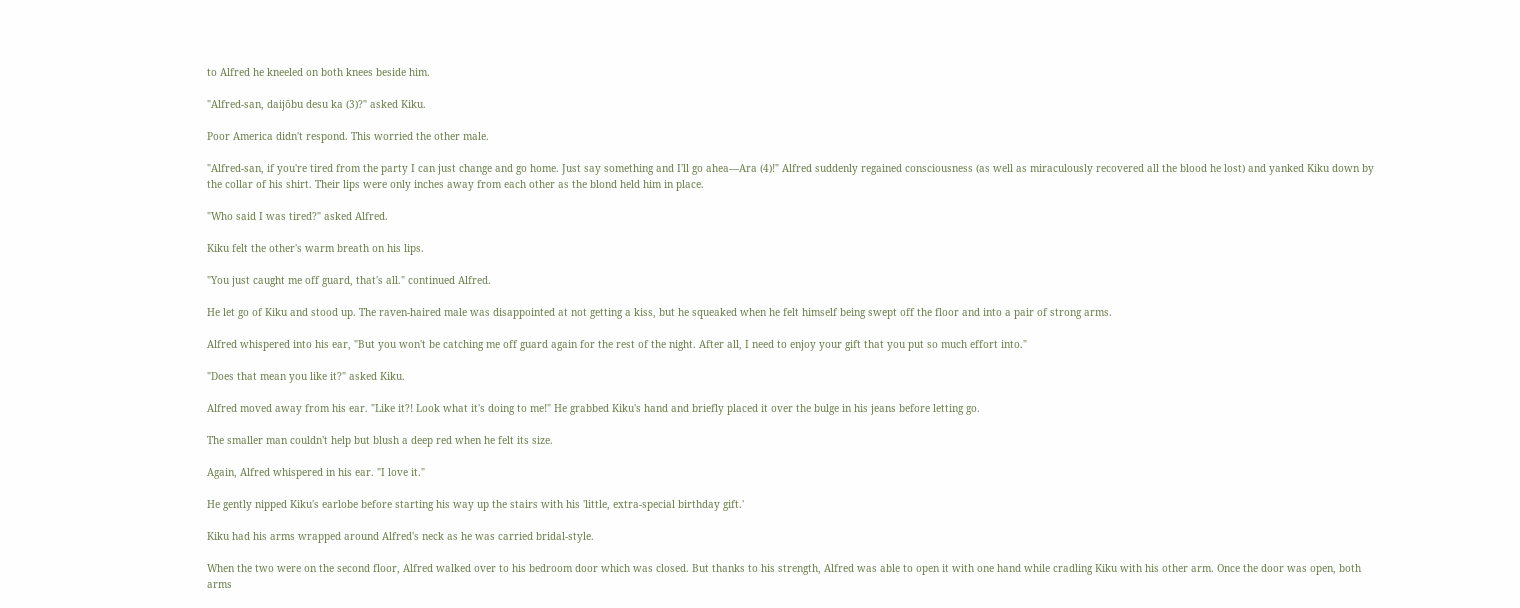to Alfred he kneeled on both knees beside him.

"Alfred-san, daijōbu desu ka (3)?" asked Kiku.

Poor America didn't respond. This worried the other male.

"Alfred-san, if you're tired from the party I can just change and go home. Just say something and I'll go ahea—Ara (4)!" Alfred suddenly regained consciousness (as well as miraculously recovered all the blood he lost) and yanked Kiku down by the collar of his shirt. Their lips were only inches away from each other as the blond held him in place.

"Who said I was tired?" asked Alfred.

Kiku felt the other's warm breath on his lips.

"You just caught me off guard, that's all." continued Alfred.

He let go of Kiku and stood up. The raven-haired male was disappointed at not getting a kiss, but he squeaked when he felt himself being swept off the floor and into a pair of strong arms.

Alfred whispered into his ear, "But you won't be catching me off guard again for the rest of the night. After all, I need to enjoy your gift that you put so much effort into."

"Does that mean you like it?" asked Kiku.

Alfred moved away from his ear. "Like it?! Look what it's doing to me!" He grabbed Kiku's hand and briefly placed it over the bulge in his jeans before letting go.

The smaller man couldn't help but blush a deep red when he felt its size.

Again, Alfred whispered in his ear. "I love it."

He gently nipped Kiku's earlobe before starting his way up the stairs with his 'little, extra-special birthday gift.'

Kiku had his arms wrapped around Alfred's neck as he was carried bridal-style.

When the two were on the second floor, Alfred walked over to his bedroom door which was closed. But thanks to his strength, Alfred was able to open it with one hand while cradling Kiku with his other arm. Once the door was open, both arms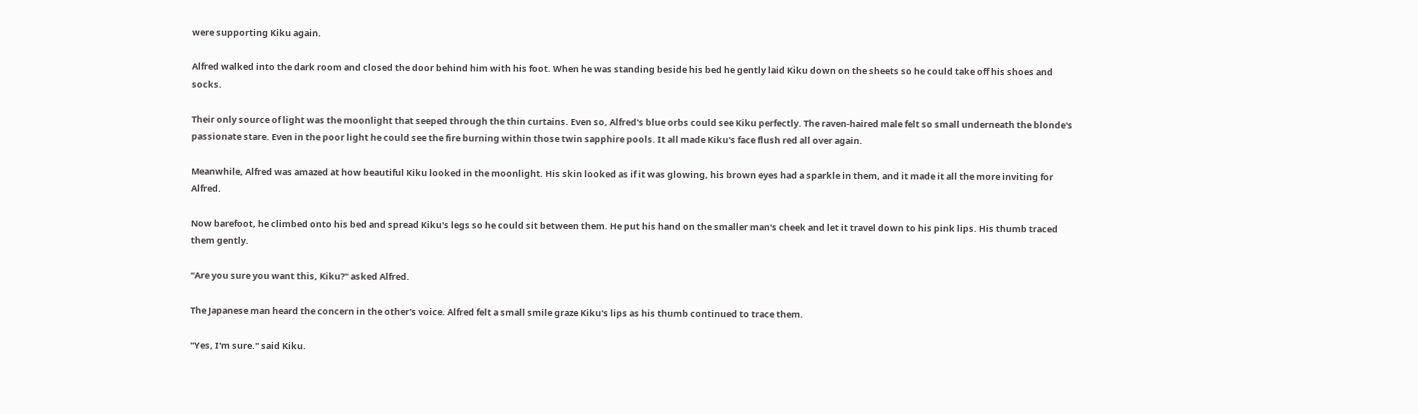were supporting Kiku again.

Alfred walked into the dark room and closed the door behind him with his foot. When he was standing beside his bed he gently laid Kiku down on the sheets so he could take off his shoes and socks.

Their only source of light was the moonlight that seeped through the thin curtains. Even so, Alfred's blue orbs could see Kiku perfectly. The raven-haired male felt so small underneath the blonde's passionate stare. Even in the poor light he could see the fire burning within those twin sapphire pools. It all made Kiku's face flush red all over again.

Meanwhile, Alfred was amazed at how beautiful Kiku looked in the moonlight. His skin looked as if it was glowing, his brown eyes had a sparkle in them, and it made it all the more inviting for Alfred.

Now barefoot, he climbed onto his bed and spread Kiku's legs so he could sit between them. He put his hand on the smaller man's cheek and let it travel down to his pink lips. His thumb traced them gently.

"Are you sure you want this, Kiku?" asked Alfred.

The Japanese man heard the concern in the other's voice. Alfred felt a small smile graze Kiku's lips as his thumb continued to trace them.

"Yes, I'm sure." said Kiku.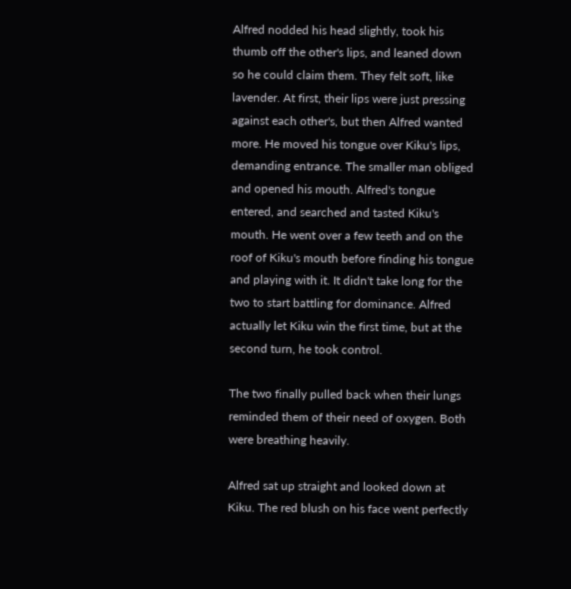Alfred nodded his head slightly, took his thumb off the other's lips, and leaned down so he could claim them. They felt soft, like lavender. At first, their lips were just pressing against each other's, but then Alfred wanted more. He moved his tongue over Kiku's lips, demanding entrance. The smaller man obliged and opened his mouth. Alfred's tongue entered, and searched and tasted Kiku's mouth. He went over a few teeth and on the roof of Kiku's mouth before finding his tongue and playing with it. It didn't take long for the two to start battling for dominance. Alfred actually let Kiku win the first time, but at the second turn, he took control.

The two finally pulled back when their lungs reminded them of their need of oxygen. Both were breathing heavily.

Alfred sat up straight and looked down at Kiku. The red blush on his face went perfectly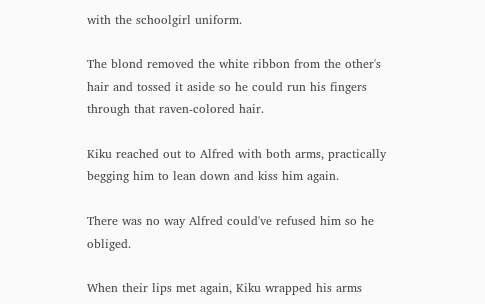with the schoolgirl uniform.

The blond removed the white ribbon from the other's hair and tossed it aside so he could run his fingers through that raven-colored hair.

Kiku reached out to Alfred with both arms, practically begging him to lean down and kiss him again.

There was no way Alfred could've refused him so he obliged.

When their lips met again, Kiku wrapped his arms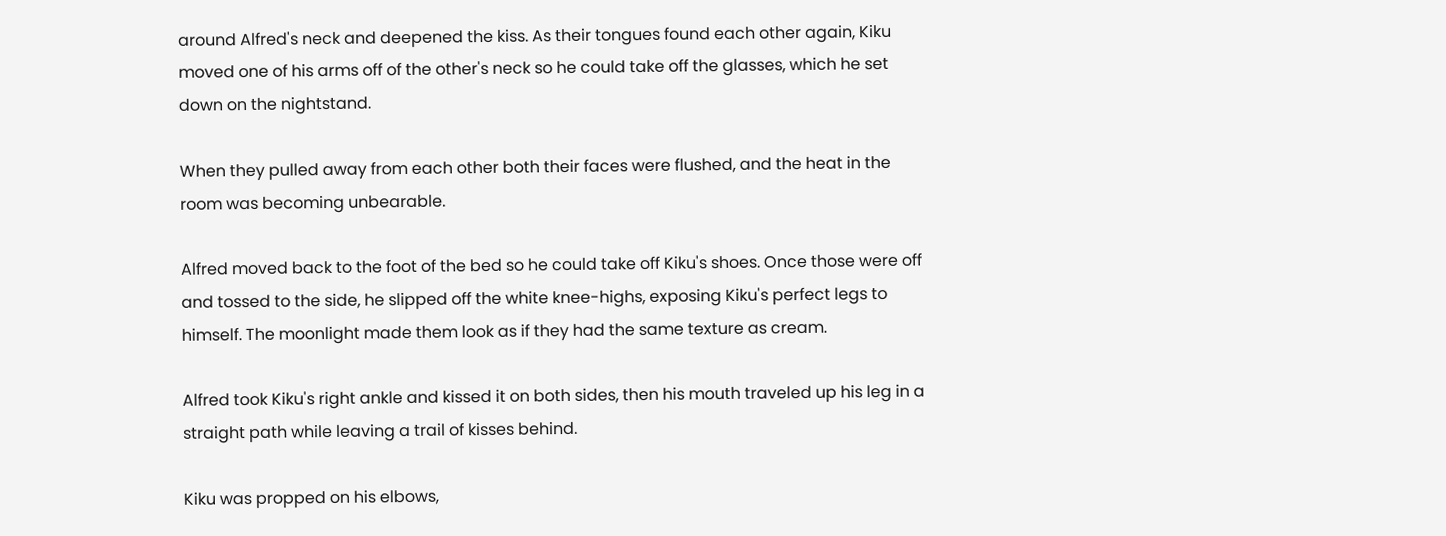around Alfred's neck and deepened the kiss. As their tongues found each other again, Kiku moved one of his arms off of the other's neck so he could take off the glasses, which he set down on the nightstand.

When they pulled away from each other both their faces were flushed, and the heat in the room was becoming unbearable.

Alfred moved back to the foot of the bed so he could take off Kiku's shoes. Once those were off and tossed to the side, he slipped off the white knee-highs, exposing Kiku's perfect legs to himself. The moonlight made them look as if they had the same texture as cream.

Alfred took Kiku's right ankle and kissed it on both sides, then his mouth traveled up his leg in a straight path while leaving a trail of kisses behind.

Kiku was propped on his elbows,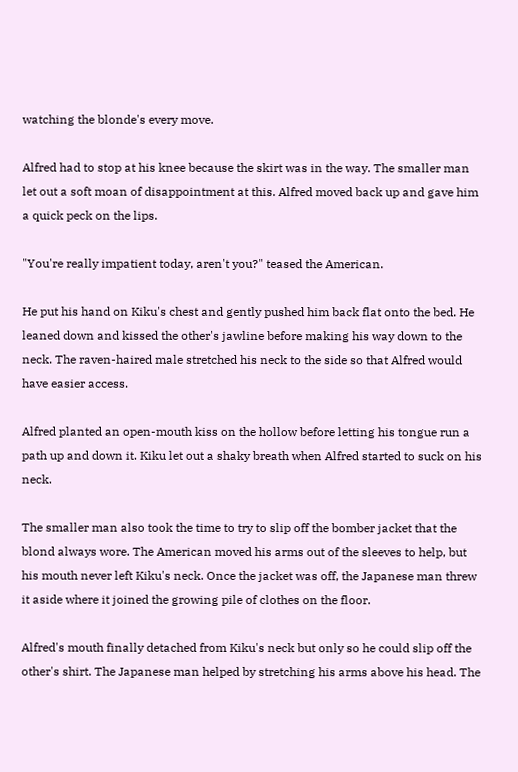watching the blonde's every move.

Alfred had to stop at his knee because the skirt was in the way. The smaller man let out a soft moan of disappointment at this. Alfred moved back up and gave him a quick peck on the lips.

"You're really impatient today, aren't you?" teased the American.

He put his hand on Kiku's chest and gently pushed him back flat onto the bed. He leaned down and kissed the other's jawline before making his way down to the neck. The raven-haired male stretched his neck to the side so that Alfred would have easier access.

Alfred planted an open-mouth kiss on the hollow before letting his tongue run a path up and down it. Kiku let out a shaky breath when Alfred started to suck on his neck.

The smaller man also took the time to try to slip off the bomber jacket that the blond always wore. The American moved his arms out of the sleeves to help, but his mouth never left Kiku's neck. Once the jacket was off, the Japanese man threw it aside where it joined the growing pile of clothes on the floor.

Alfred's mouth finally detached from Kiku's neck but only so he could slip off the other's shirt. The Japanese man helped by stretching his arms above his head. The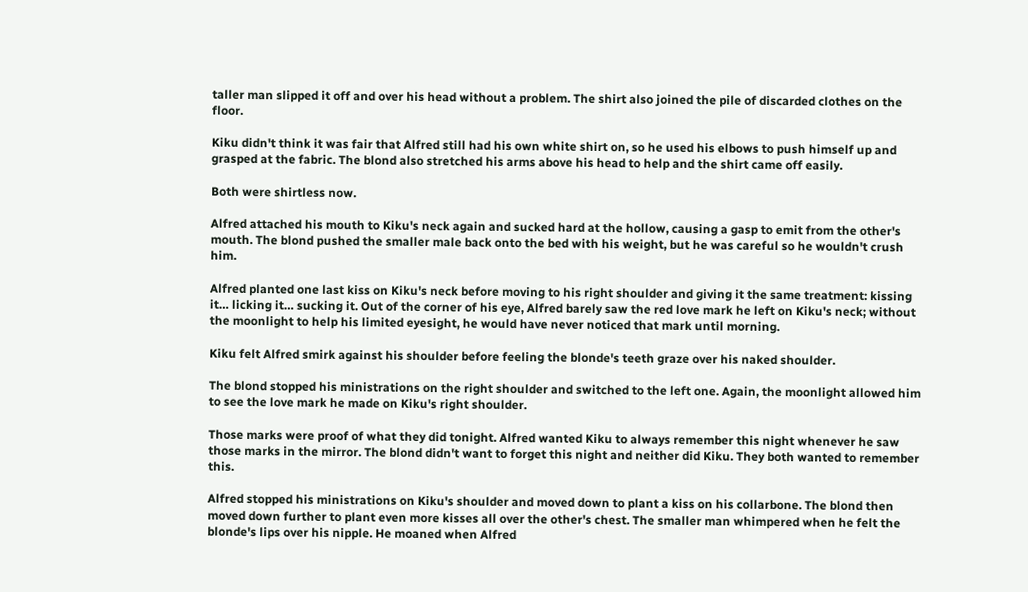taller man slipped it off and over his head without a problem. The shirt also joined the pile of discarded clothes on the floor.

Kiku didn't think it was fair that Alfred still had his own white shirt on, so he used his elbows to push himself up and grasped at the fabric. The blond also stretched his arms above his head to help and the shirt came off easily.

Both were shirtless now.

Alfred attached his mouth to Kiku's neck again and sucked hard at the hollow, causing a gasp to emit from the other's mouth. The blond pushed the smaller male back onto the bed with his weight, but he was careful so he wouldn't crush him.

Alfred planted one last kiss on Kiku's neck before moving to his right shoulder and giving it the same treatment: kissing it… licking it… sucking it. Out of the corner of his eye, Alfred barely saw the red love mark he left on Kiku's neck; without the moonlight to help his limited eyesight, he would have never noticed that mark until morning.

Kiku felt Alfred smirk against his shoulder before feeling the blonde's teeth graze over his naked shoulder.

The blond stopped his ministrations on the right shoulder and switched to the left one. Again, the moonlight allowed him to see the love mark he made on Kiku's right shoulder.

Those marks were proof of what they did tonight. Alfred wanted Kiku to always remember this night whenever he saw those marks in the mirror. The blond didn't want to forget this night and neither did Kiku. They both wanted to remember this.

Alfred stopped his ministrations on Kiku's shoulder and moved down to plant a kiss on his collarbone. The blond then moved down further to plant even more kisses all over the other's chest. The smaller man whimpered when he felt the blonde's lips over his nipple. He moaned when Alfred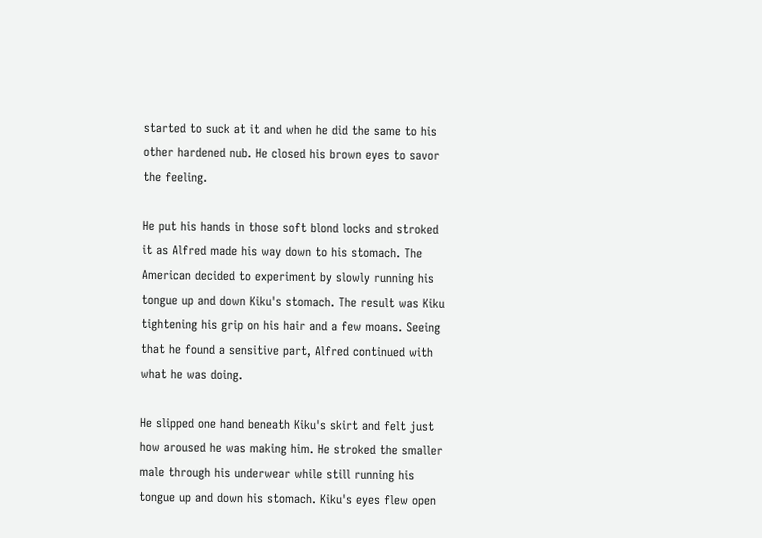started to suck at it and when he did the same to his other hardened nub. He closed his brown eyes to savor the feeling.

He put his hands in those soft blond locks and stroked it as Alfred made his way down to his stomach. The American decided to experiment by slowly running his tongue up and down Kiku's stomach. The result was Kiku tightening his grip on his hair and a few moans. Seeing that he found a sensitive part, Alfred continued with what he was doing.

He slipped one hand beneath Kiku's skirt and felt just how aroused he was making him. He stroked the smaller male through his underwear while still running his tongue up and down his stomach. Kiku's eyes flew open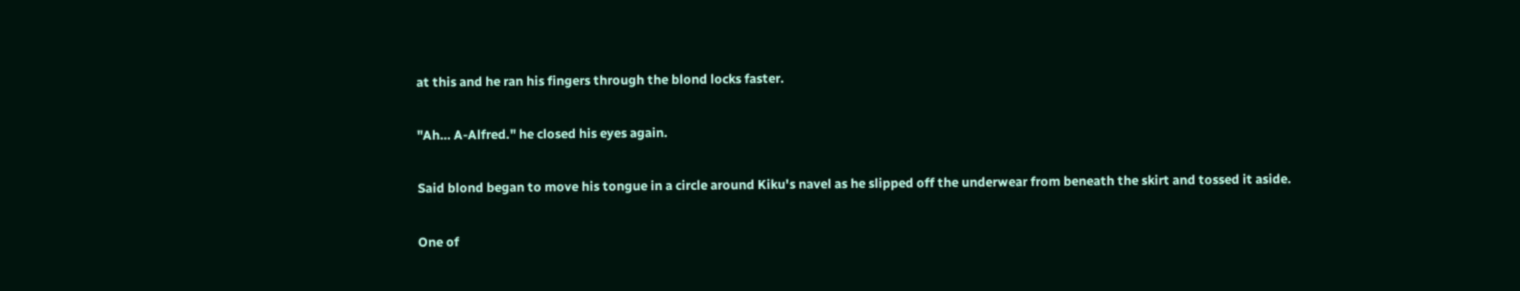at this and he ran his fingers through the blond locks faster.

"Ah… A-Alfred." he closed his eyes again.

Said blond began to move his tongue in a circle around Kiku's navel as he slipped off the underwear from beneath the skirt and tossed it aside.

One of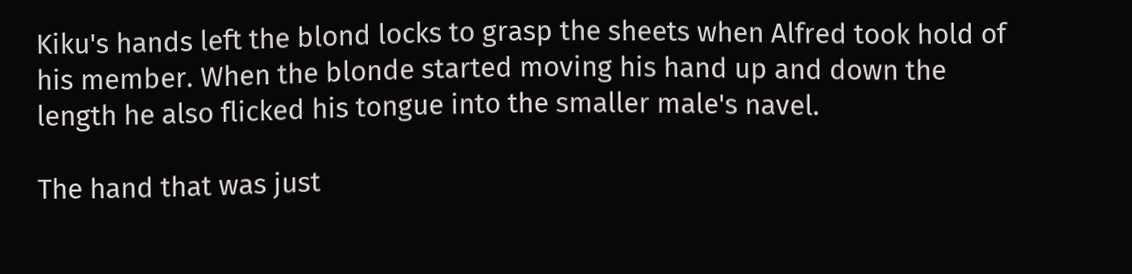Kiku's hands left the blond locks to grasp the sheets when Alfred took hold of his member. When the blonde started moving his hand up and down the length he also flicked his tongue into the smaller male's navel.

The hand that was just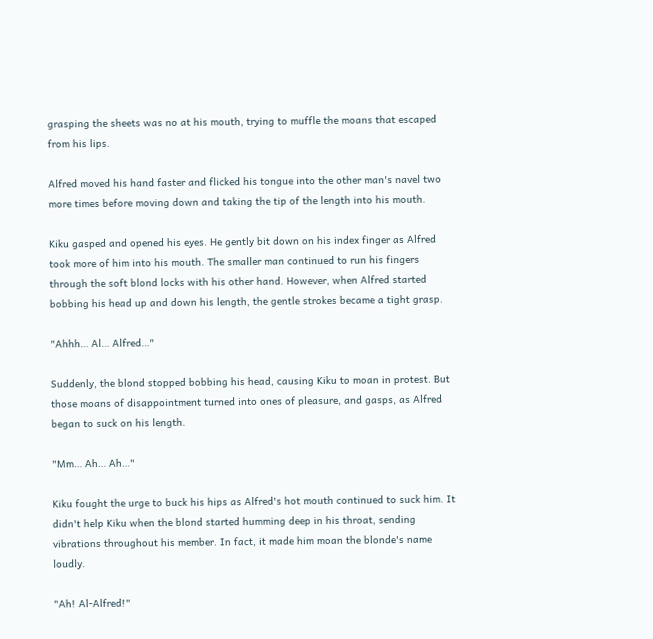grasping the sheets was no at his mouth, trying to muffle the moans that escaped from his lips.

Alfred moved his hand faster and flicked his tongue into the other man's navel two more times before moving down and taking the tip of the length into his mouth.

Kiku gasped and opened his eyes. He gently bit down on his index finger as Alfred took more of him into his mouth. The smaller man continued to run his fingers through the soft blond locks with his other hand. However, when Alfred started bobbing his head up and down his length, the gentle strokes became a tight grasp.

"Ahhh… Al… Alfred…"

Suddenly, the blond stopped bobbing his head, causing Kiku to moan in protest. But those moans of disappointment turned into ones of pleasure, and gasps, as Alfred began to suck on his length.

"Mm… Ah… Ah…"

Kiku fought the urge to buck his hips as Alfred's hot mouth continued to suck him. It didn't help Kiku when the blond started humming deep in his throat, sending vibrations throughout his member. In fact, it made him moan the blonde's name loudly.

"Ah! Al-Alfred!"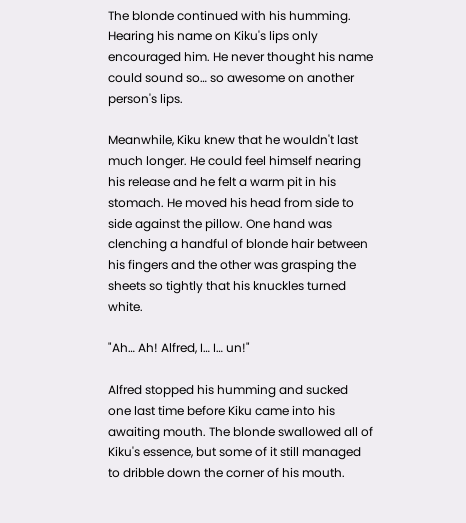The blonde continued with his humming. Hearing his name on Kiku's lips only encouraged him. He never thought his name could sound so… so awesome on another person's lips.

Meanwhile, Kiku knew that he wouldn't last much longer. He could feel himself nearing his release and he felt a warm pit in his stomach. He moved his head from side to side against the pillow. One hand was clenching a handful of blonde hair between his fingers and the other was grasping the sheets so tightly that his knuckles turned white.

"Ah… Ah! Alfred, I… I… un!"

Alfred stopped his humming and sucked one last time before Kiku came into his awaiting mouth. The blonde swallowed all of Kiku's essence, but some of it still managed to dribble down the corner of his mouth.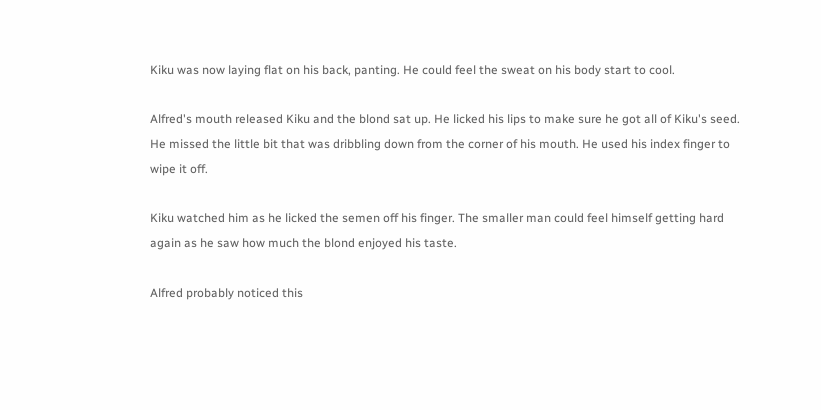Kiku was now laying flat on his back, panting. He could feel the sweat on his body start to cool.

Alfred's mouth released Kiku and the blond sat up. He licked his lips to make sure he got all of Kiku's seed. He missed the little bit that was dribbling down from the corner of his mouth. He used his index finger to wipe it off.

Kiku watched him as he licked the semen off his finger. The smaller man could feel himself getting hard again as he saw how much the blond enjoyed his taste.

Alfred probably noticed this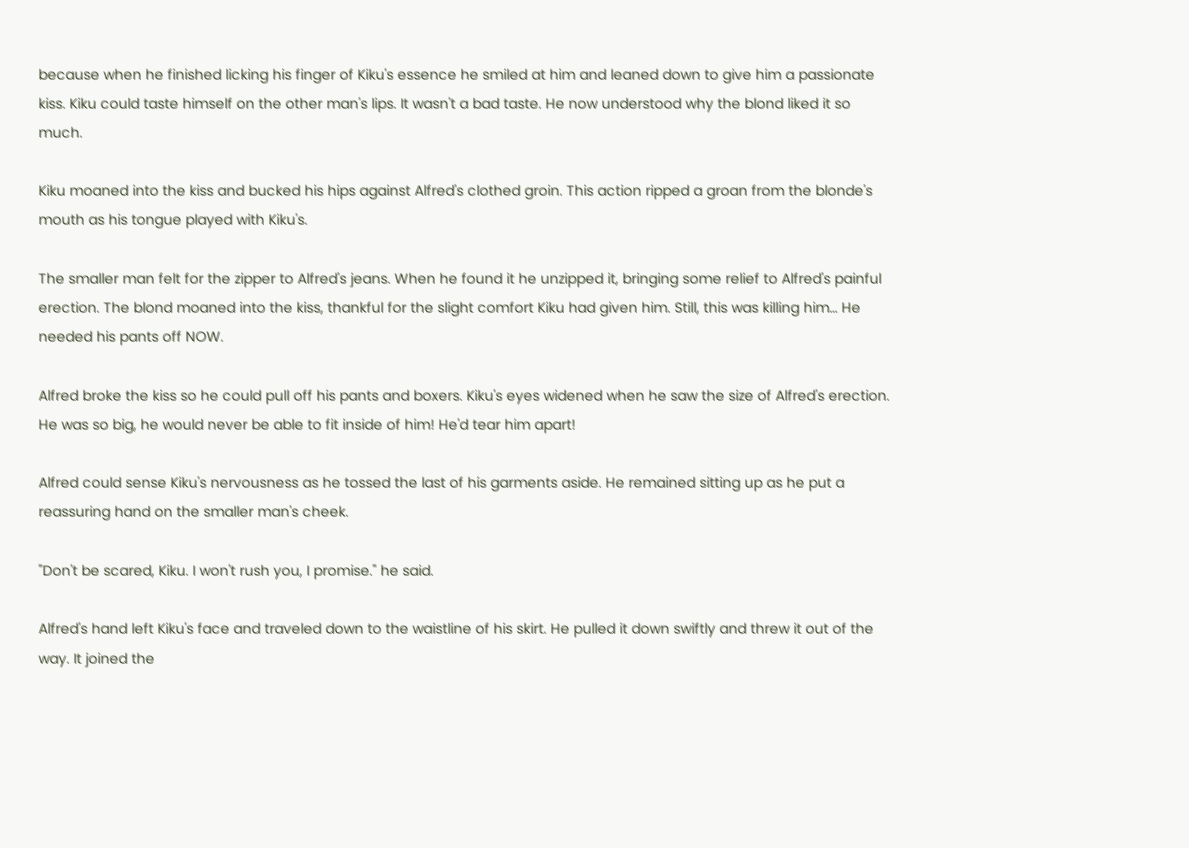because when he finished licking his finger of Kiku's essence he smiled at him and leaned down to give him a passionate kiss. Kiku could taste himself on the other man's lips. It wasn't a bad taste. He now understood why the blond liked it so much.

Kiku moaned into the kiss and bucked his hips against Alfred's clothed groin. This action ripped a groan from the blonde's mouth as his tongue played with Kiku's.

The smaller man felt for the zipper to Alfred's jeans. When he found it he unzipped it, bringing some relief to Alfred's painful erection. The blond moaned into the kiss, thankful for the slight comfort Kiku had given him. Still, this was killing him… He needed his pants off NOW.

Alfred broke the kiss so he could pull off his pants and boxers. Kiku's eyes widened when he saw the size of Alfred's erection. He was so big, he would never be able to fit inside of him! He'd tear him apart!

Alfred could sense Kiku's nervousness as he tossed the last of his garments aside. He remained sitting up as he put a reassuring hand on the smaller man's cheek.

"Don't be scared, Kiku. I won't rush you, I promise." he said.

Alfred's hand left Kiku's face and traveled down to the waistline of his skirt. He pulled it down swiftly and threw it out of the way. It joined the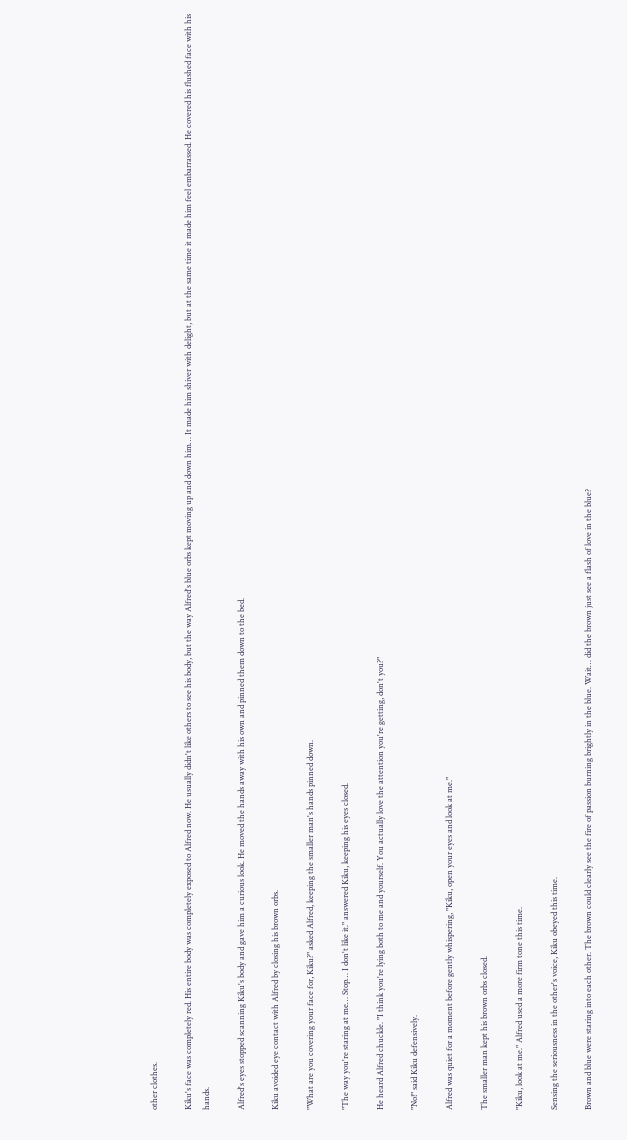other clothes.

Kiku's face was completely red. His entire body was completely exposed to Alfred now. He usually didn't like others to see his body, but the way Alfred's blue orbs kept moving up and down him… It made him shiver with delight, but at the same time it made him feel embarrassed. He covered his flushed face with his hands.

Alfred's eyes stopped scanning Kiku's body and gave him a curious look. He moved the hands away with his own and pinned them down to the bed.

Kiku avoided eye contact with Alfred by closing his brown orbs.

"What are you covering your face for, Kiku?" asked Alfred, keeping the smaller man's hands pinned down.

"The way you're staring at me… Stop… I don't like it." answered Kiku, keeping his eyes closed.

He heard Alfred chuckle. "I think you're lying both to me and yourself. You actually love the attention you're getting, don't you?"

"No!" said Kiku defensively.

Alfred was quiet for a moment before gently whispering, "Kiku, open your eyes and look at me."

The smaller man kept his brown orbs closed.

"Kiku, look at me." Alfred used a more firm tone this time.

Sensing the seriousness in the other's voice, Kiku obeyed this time.

Brown and blue were staring into each other. The brown could clearly see the fire of passion burning brightly in the blue. Wait… did the brown just see a flash of love in the blue?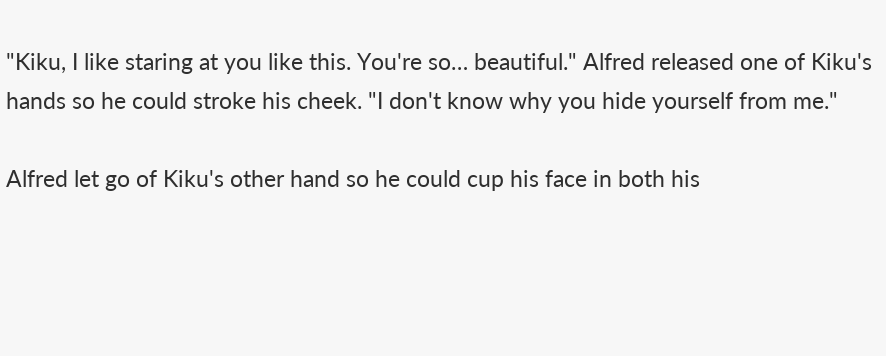"Kiku, I like staring at you like this. You're so… beautiful." Alfred released one of Kiku's hands so he could stroke his cheek. "I don't know why you hide yourself from me."

Alfred let go of Kiku's other hand so he could cup his face in both his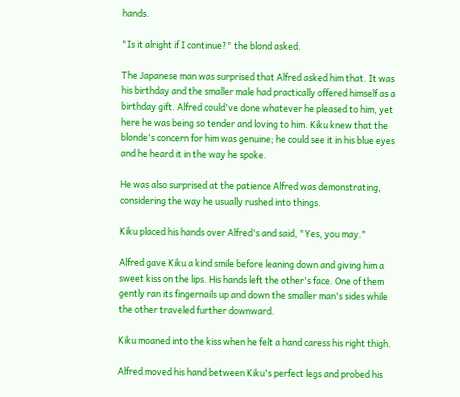hands.

"Is it alright if I continue?" the blond asked.

The Japanese man was surprised that Alfred asked him that. It was his birthday and the smaller male had practically offered himself as a birthday gift. Alfred could've done whatever he pleased to him, yet here he was being so tender and loving to him. Kiku knew that the blonde's concern for him was genuine; he could see it in his blue eyes and he heard it in the way he spoke.

He was also surprised at the patience Alfred was demonstrating, considering the way he usually rushed into things.

Kiku placed his hands over Alfred's and said, "Yes, you may."

Alfred gave Kiku a kind smile before leaning down and giving him a sweet kiss on the lips. His hands left the other's face. One of them gently ran its fingernails up and down the smaller man's sides while the other traveled further downward.

Kiku moaned into the kiss when he felt a hand caress his right thigh.

Alfred moved his hand between Kiku's perfect legs and probed his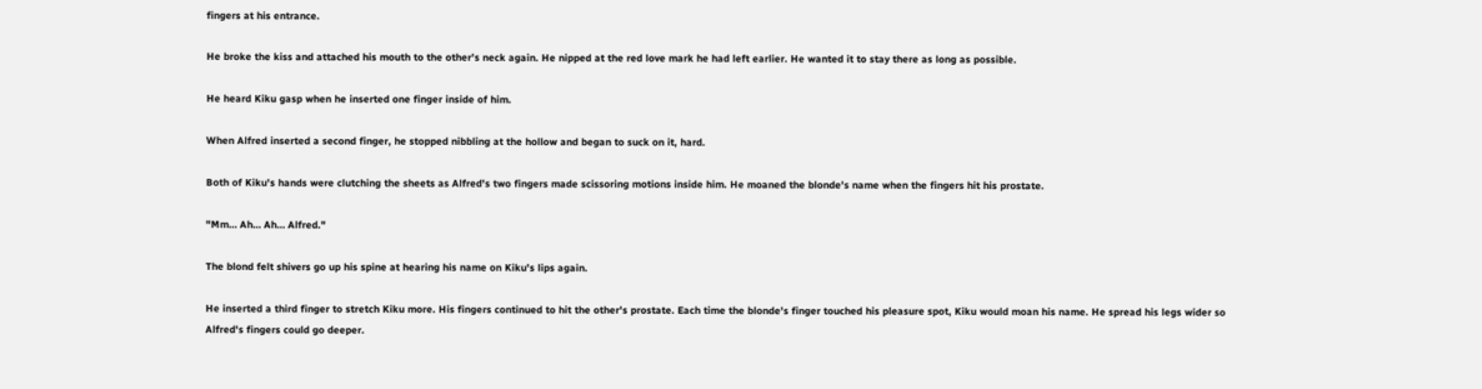fingers at his entrance.

He broke the kiss and attached his mouth to the other's neck again. He nipped at the red love mark he had left earlier. He wanted it to stay there as long as possible.

He heard Kiku gasp when he inserted one finger inside of him.

When Alfred inserted a second finger, he stopped nibbling at the hollow and began to suck on it, hard.

Both of Kiku's hands were clutching the sheets as Alfred's two fingers made scissoring motions inside him. He moaned the blonde's name when the fingers hit his prostate.

"Mm… Ah… Ah… Alfred."

The blond felt shivers go up his spine at hearing his name on Kiku's lips again.

He inserted a third finger to stretch Kiku more. His fingers continued to hit the other's prostate. Each time the blonde's finger touched his pleasure spot, Kiku would moan his name. He spread his legs wider so Alfred's fingers could go deeper.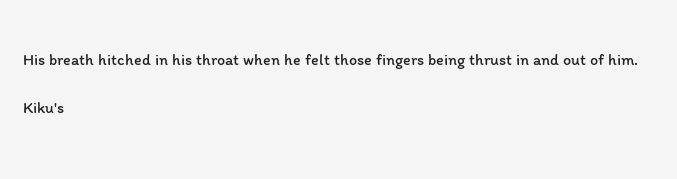His breath hitched in his throat when he felt those fingers being thrust in and out of him.

Kiku's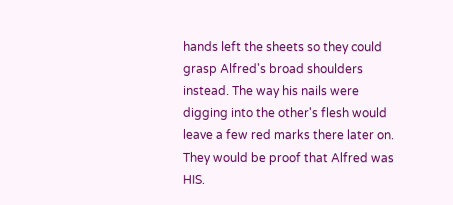hands left the sheets so they could grasp Alfred's broad shoulders instead. The way his nails were digging into the other's flesh would leave a few red marks there later on. They would be proof that Alfred was HIS.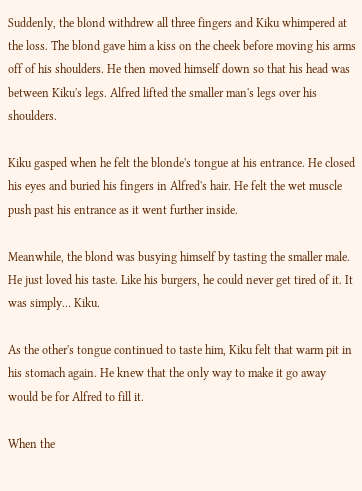Suddenly, the blond withdrew all three fingers and Kiku whimpered at the loss. The blond gave him a kiss on the cheek before moving his arms off of his shoulders. He then moved himself down so that his head was between Kiku's legs. Alfred lifted the smaller man's legs over his shoulders.

Kiku gasped when he felt the blonde's tongue at his entrance. He closed his eyes and buried his fingers in Alfred's hair. He felt the wet muscle push past his entrance as it went further inside.

Meanwhile, the blond was busying himself by tasting the smaller male. He just loved his taste. Like his burgers, he could never get tired of it. It was simply… Kiku.

As the other's tongue continued to taste him, Kiku felt that warm pit in his stomach again. He knew that the only way to make it go away would be for Alfred to fill it.

When the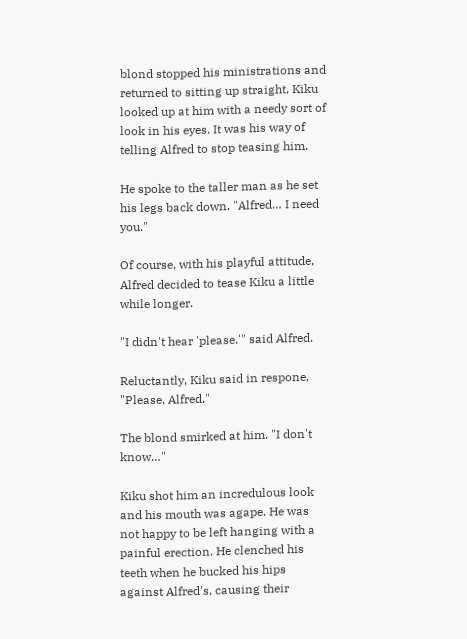blond stopped his ministrations and returned to sitting up straight, Kiku looked up at him with a needy sort of look in his eyes. It was his way of telling Alfred to stop teasing him.

He spoke to the taller man as he set his legs back down. "Alfred… I need you."

Of course, with his playful attitude, Alfred decided to tease Kiku a little while longer.

"I didn't hear 'please.'" said Alfred.

Reluctantly, Kiku said in respone, "Please, Alfred."

The blond smirked at him. "I don't know…"

Kiku shot him an incredulous look and his mouth was agape. He was not happy to be left hanging with a painful erection. He clenched his teeth when he bucked his hips against Alfred's, causing their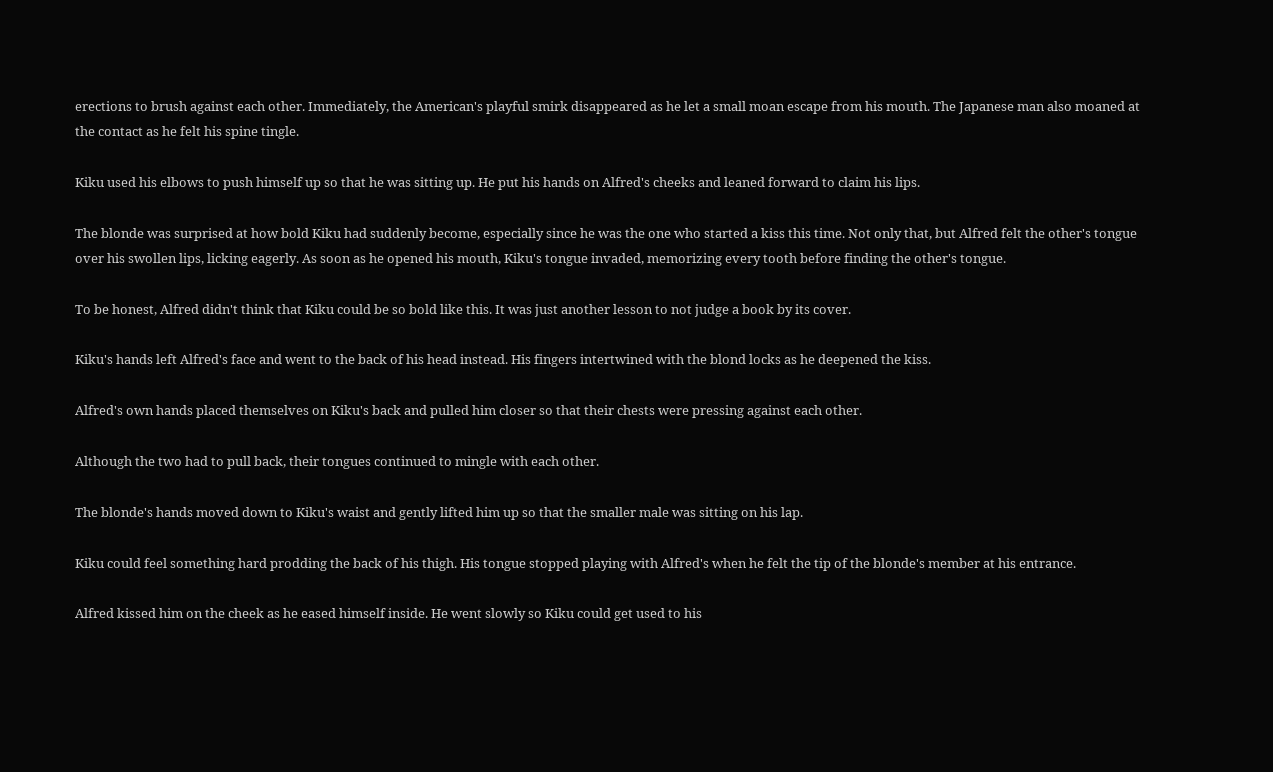erections to brush against each other. Immediately, the American's playful smirk disappeared as he let a small moan escape from his mouth. The Japanese man also moaned at the contact as he felt his spine tingle.

Kiku used his elbows to push himself up so that he was sitting up. He put his hands on Alfred's cheeks and leaned forward to claim his lips.

The blonde was surprised at how bold Kiku had suddenly become, especially since he was the one who started a kiss this time. Not only that, but Alfred felt the other's tongue over his swollen lips, licking eagerly. As soon as he opened his mouth, Kiku's tongue invaded, memorizing every tooth before finding the other's tongue.

To be honest, Alfred didn't think that Kiku could be so bold like this. It was just another lesson to not judge a book by its cover.

Kiku's hands left Alfred's face and went to the back of his head instead. His fingers intertwined with the blond locks as he deepened the kiss.

Alfred's own hands placed themselves on Kiku's back and pulled him closer so that their chests were pressing against each other.

Although the two had to pull back, their tongues continued to mingle with each other.

The blonde's hands moved down to Kiku's waist and gently lifted him up so that the smaller male was sitting on his lap.

Kiku could feel something hard prodding the back of his thigh. His tongue stopped playing with Alfred's when he felt the tip of the blonde's member at his entrance.

Alfred kissed him on the cheek as he eased himself inside. He went slowly so Kiku could get used to his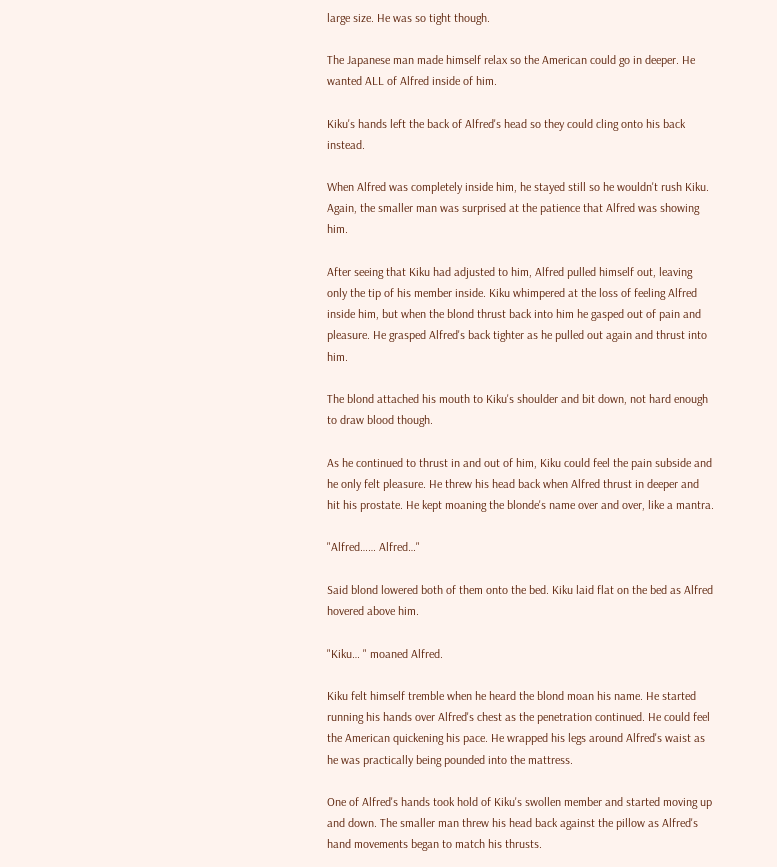large size. He was so tight though.

The Japanese man made himself relax so the American could go in deeper. He wanted ALL of Alfred inside of him.

Kiku's hands left the back of Alfred's head so they could cling onto his back instead.

When Alfred was completely inside him, he stayed still so he wouldn't rush Kiku. Again, the smaller man was surprised at the patience that Alfred was showing him.

After seeing that Kiku had adjusted to him, Alfred pulled himself out, leaving only the tip of his member inside. Kiku whimpered at the loss of feeling Alfred inside him, but when the blond thrust back into him he gasped out of pain and pleasure. He grasped Alfred's back tighter as he pulled out again and thrust into him.

The blond attached his mouth to Kiku's shoulder and bit down, not hard enough to draw blood though.

As he continued to thrust in and out of him, Kiku could feel the pain subside and he only felt pleasure. He threw his head back when Alfred thrust in deeper and hit his prostate. He kept moaning the blonde's name over and over, like a mantra.

"Alfred…… Alfred…"

Said blond lowered both of them onto the bed. Kiku laid flat on the bed as Alfred hovered above him.

"Kiku… " moaned Alfred.

Kiku felt himself tremble when he heard the blond moan his name. He started running his hands over Alfred's chest as the penetration continued. He could feel the American quickening his pace. He wrapped his legs around Alfred's waist as he was practically being pounded into the mattress.

One of Alfred's hands took hold of Kiku's swollen member and started moving up and down. The smaller man threw his head back against the pillow as Alfred's hand movements began to match his thrusts.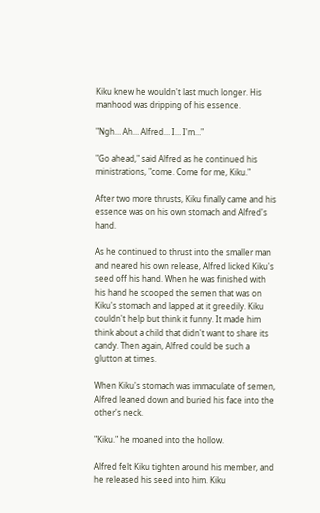Kiku knew he wouldn't last much longer. His manhood was dripping of his essence.

"Ngh… Ah… Alfred… I… I'm…"

"Go ahead," said Alfred as he continued his ministrations, "come. Come for me, Kiku."

After two more thrusts, Kiku finally came and his essence was on his own stomach and Alfred's hand.

As he continued to thrust into the smaller man and neared his own release, Alfred licked Kiku's seed off his hand. When he was finished with his hand he scooped the semen that was on Kiku's stomach and lapped at it greedily. Kiku couldn't help but think it funny. It made him think about a child that didn't want to share its candy. Then again, Alfred could be such a glutton at times.

When Kiku's stomach was immaculate of semen, Alfred leaned down and buried his face into the other's neck.

"Kiku." he moaned into the hollow.

Alfred felt Kiku tighten around his member, and he released his seed into him. Kiku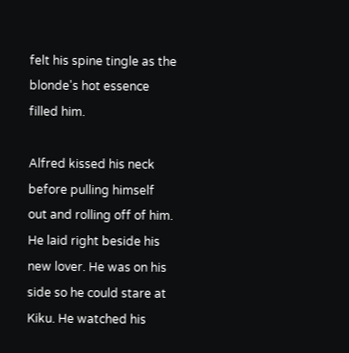felt his spine tingle as the blonde's hot essence filled him.

Alfred kissed his neck before pulling himself out and rolling off of him. He laid right beside his new lover. He was on his side so he could stare at Kiku. He watched his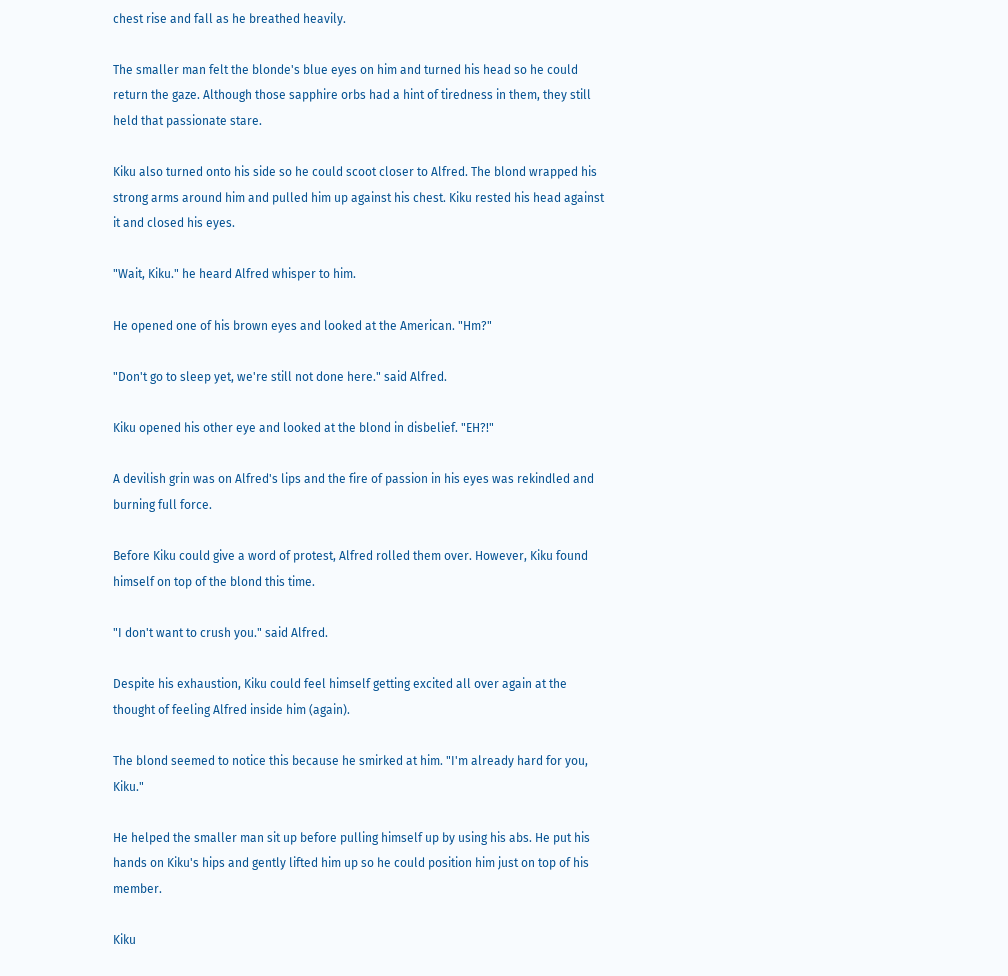chest rise and fall as he breathed heavily.

The smaller man felt the blonde's blue eyes on him and turned his head so he could return the gaze. Although those sapphire orbs had a hint of tiredness in them, they still held that passionate stare.

Kiku also turned onto his side so he could scoot closer to Alfred. The blond wrapped his strong arms around him and pulled him up against his chest. Kiku rested his head against it and closed his eyes.

"Wait, Kiku." he heard Alfred whisper to him.

He opened one of his brown eyes and looked at the American. "Hm?"

"Don't go to sleep yet, we're still not done here." said Alfred.

Kiku opened his other eye and looked at the blond in disbelief. "EH?!"

A devilish grin was on Alfred's lips and the fire of passion in his eyes was rekindled and burning full force.

Before Kiku could give a word of protest, Alfred rolled them over. However, Kiku found himself on top of the blond this time.

"I don't want to crush you." said Alfred.

Despite his exhaustion, Kiku could feel himself getting excited all over again at the thought of feeling Alfred inside him (again).

The blond seemed to notice this because he smirked at him. "I'm already hard for you, Kiku."

He helped the smaller man sit up before pulling himself up by using his abs. He put his hands on Kiku's hips and gently lifted him up so he could position him just on top of his member.

Kiku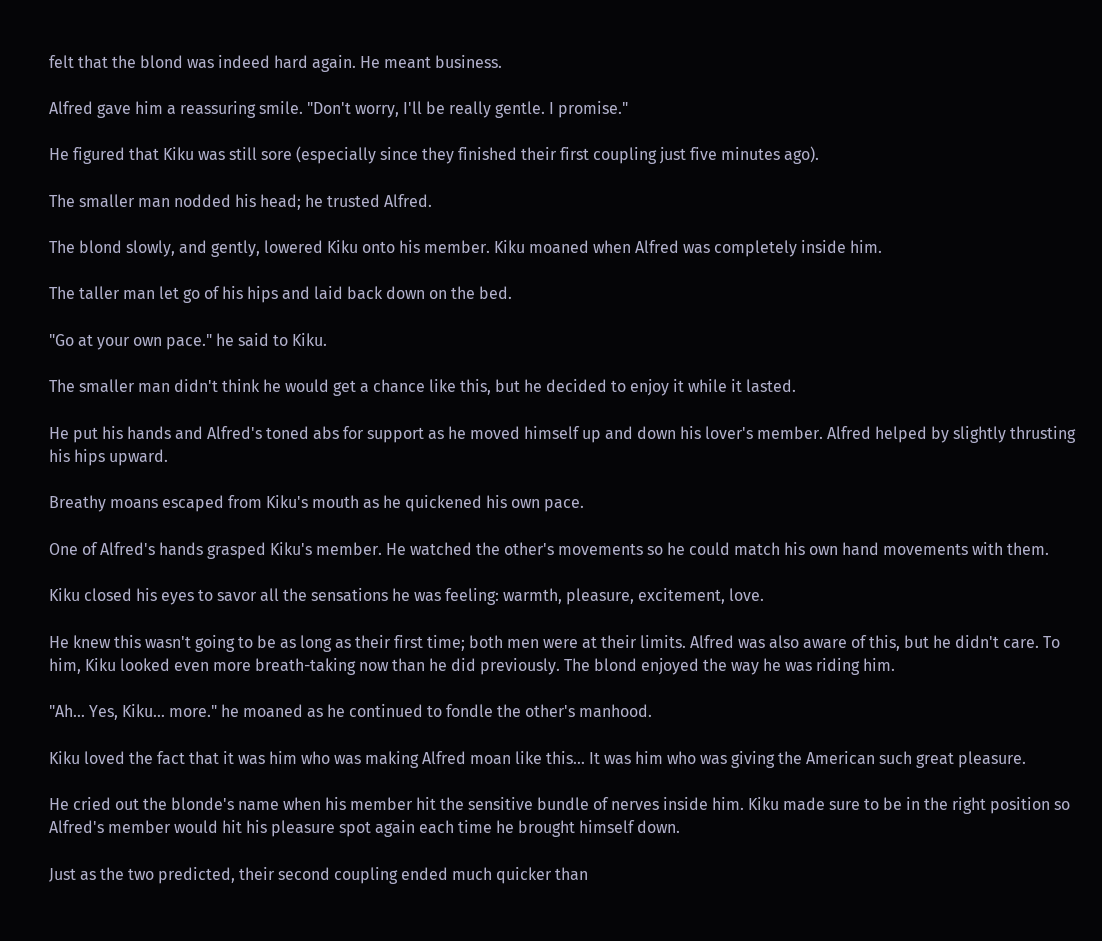felt that the blond was indeed hard again. He meant business.

Alfred gave him a reassuring smile. "Don't worry, I'll be really gentle. I promise."

He figured that Kiku was still sore (especially since they finished their first coupling just five minutes ago).

The smaller man nodded his head; he trusted Alfred.

The blond slowly, and gently, lowered Kiku onto his member. Kiku moaned when Alfred was completely inside him.

The taller man let go of his hips and laid back down on the bed.

"Go at your own pace." he said to Kiku.

The smaller man didn't think he would get a chance like this, but he decided to enjoy it while it lasted.

He put his hands and Alfred's toned abs for support as he moved himself up and down his lover's member. Alfred helped by slightly thrusting his hips upward.

Breathy moans escaped from Kiku's mouth as he quickened his own pace.

One of Alfred's hands grasped Kiku's member. He watched the other's movements so he could match his own hand movements with them.

Kiku closed his eyes to savor all the sensations he was feeling: warmth, pleasure, excitement, love.

He knew this wasn't going to be as long as their first time; both men were at their limits. Alfred was also aware of this, but he didn't care. To him, Kiku looked even more breath-taking now than he did previously. The blond enjoyed the way he was riding him.

"Ah… Yes, Kiku… more." he moaned as he continued to fondle the other's manhood.

Kiku loved the fact that it was him who was making Alfred moan like this… It was him who was giving the American such great pleasure.

He cried out the blonde's name when his member hit the sensitive bundle of nerves inside him. Kiku made sure to be in the right position so Alfred's member would hit his pleasure spot again each time he brought himself down.

Just as the two predicted, their second coupling ended much quicker than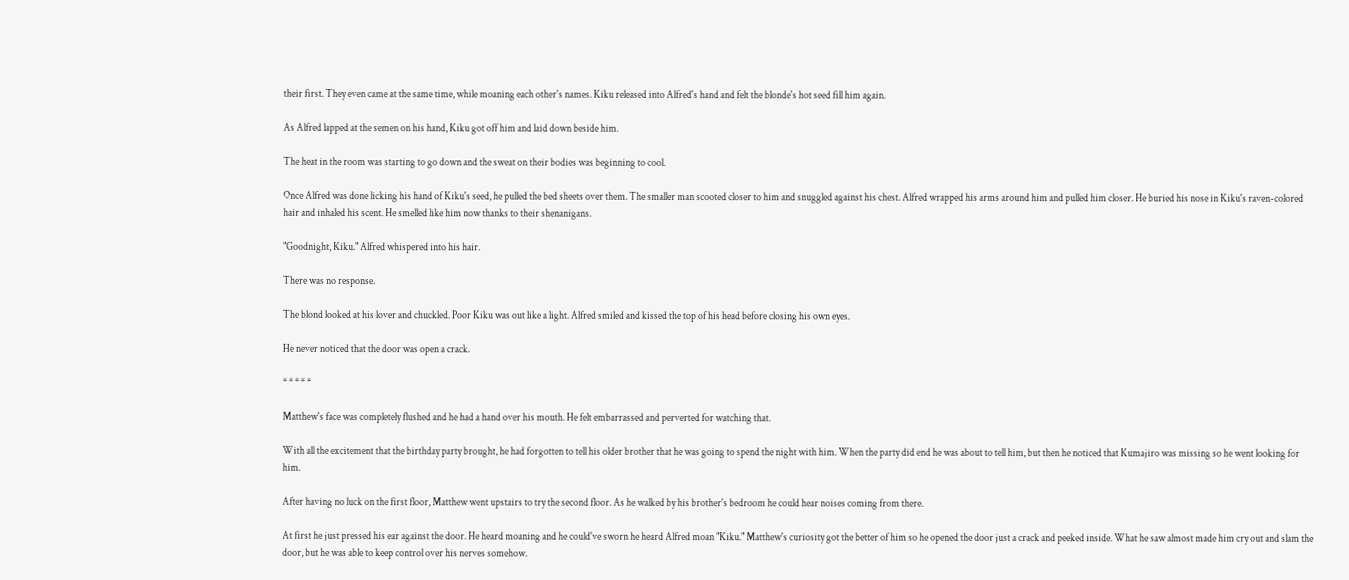their first. They even came at the same time, while moaning each other's names. Kiku released into Alfred's hand and felt the blonde's hot seed fill him again.

As Alfred lapped at the semen on his hand, Kiku got off him and laid down beside him.

The heat in the room was starting to go down and the sweat on their bodies was beginning to cool.

Once Alfred was done licking his hand of Kiku's seed, he pulled the bed sheets over them. The smaller man scooted closer to him and snuggled against his chest. Alfred wrapped his arms around him and pulled him closer. He buried his nose in Kiku's raven-colored hair and inhaled his scent. He smelled like him now thanks to their shenanigans.

"Goodnight, Kiku." Alfred whispered into his hair.

There was no response.

The blond looked at his lover and chuckled. Poor Kiku was out like a light. Alfred smiled and kissed the top of his head before closing his own eyes.

He never noticed that the door was open a crack.

* * * * *

Matthew's face was completely flushed and he had a hand over his mouth. He felt embarrassed and perverted for watching that.

With all the excitement that the birthday party brought, he had forgotten to tell his older brother that he was going to spend the night with him. When the party did end he was about to tell him, but then he noticed that Kumajiro was missing so he went looking for him.

After having no luck on the first floor, Matthew went upstairs to try the second floor. As he walked by his brother's bedroom he could hear noises coming from there.

At first he just pressed his ear against the door. He heard moaning and he could've sworn he heard Alfred moan "Kiku." Matthew's curiosity got the better of him so he opened the door just a crack and peeked inside. What he saw almost made him cry out and slam the door, but he was able to keep control over his nerves somehow.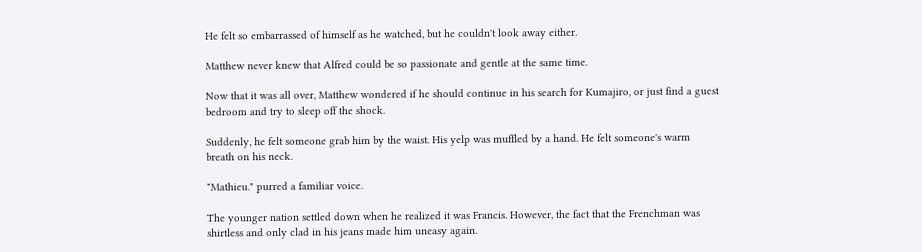He felt so embarrassed of himself as he watched, but he couldn't look away either.

Matthew never knew that Alfred could be so passionate and gentle at the same time.

Now that it was all over, Matthew wondered if he should continue in his search for Kumajiro, or just find a guest bedroom and try to sleep off the shock.

Suddenly, he felt someone grab him by the waist. His yelp was muffled by a hand. He felt someone's warm breath on his neck.

"Mathieu." purred a familiar voice.

The younger nation settled down when he realized it was Francis. However, the fact that the Frenchman was shirtless and only clad in his jeans made him uneasy again.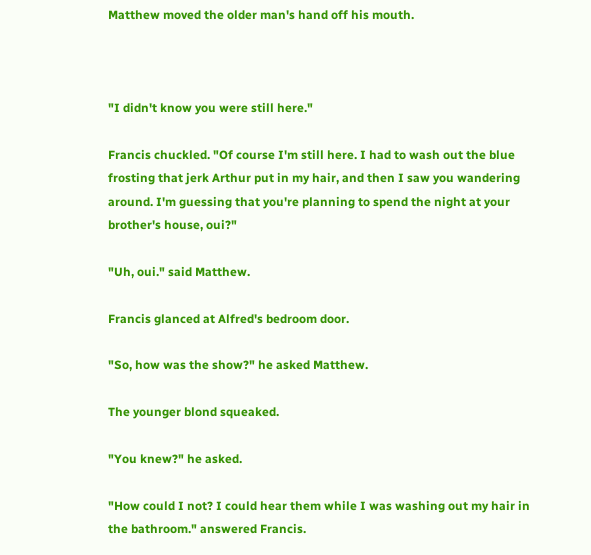Matthew moved the older man's hand off his mouth.



"I didn't know you were still here."

Francis chuckled. "Of course I'm still here. I had to wash out the blue frosting that jerk Arthur put in my hair, and then I saw you wandering around. I'm guessing that you're planning to spend the night at your brother's house, oui?"

"Uh, oui." said Matthew.

Francis glanced at Alfred's bedroom door.

"So, how was the show?" he asked Matthew.

The younger blond squeaked.

"You knew?" he asked.

"How could I not? I could hear them while I was washing out my hair in the bathroom." answered Francis.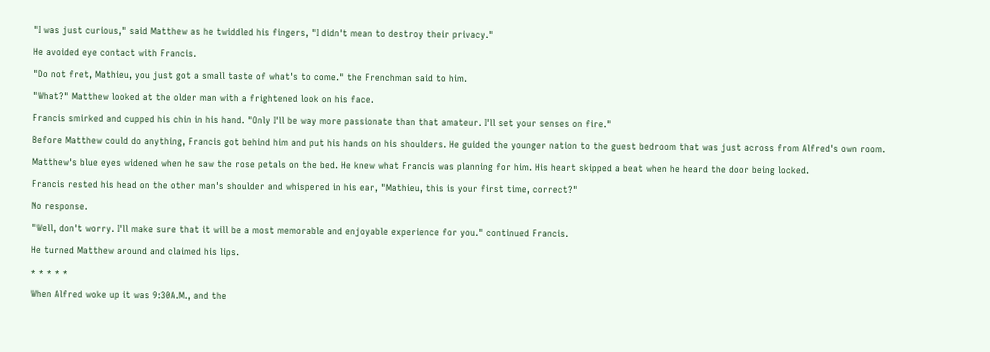"I was just curious," said Matthew as he twiddled his fingers, "I didn't mean to destroy their privacy."

He avoided eye contact with Francis.

"Do not fret, Mathieu, you just got a small taste of what's to come." the Frenchman said to him.

"What?" Matthew looked at the older man with a frightened look on his face.

Francis smirked and cupped his chin in his hand. "Only I'll be way more passionate than that amateur. I'll set your senses on fire."

Before Matthew could do anything, Francis got behind him and put his hands on his shoulders. He guided the younger nation to the guest bedroom that was just across from Alfred's own room.

Matthew's blue eyes widened when he saw the rose petals on the bed. He knew what Francis was planning for him. His heart skipped a beat when he heard the door being locked.

Francis rested his head on the other man's shoulder and whispered in his ear, "Mathieu, this is your first time, correct?"

No response.

"Well, don't worry. I'll make sure that it will be a most memorable and enjoyable experience for you." continued Francis.

He turned Matthew around and claimed his lips.

* * * * *

When Alfred woke up it was 9:30A.M., and the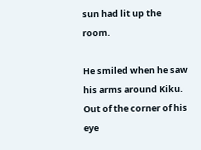sun had lit up the room.

He smiled when he saw his arms around Kiku. Out of the corner of his eye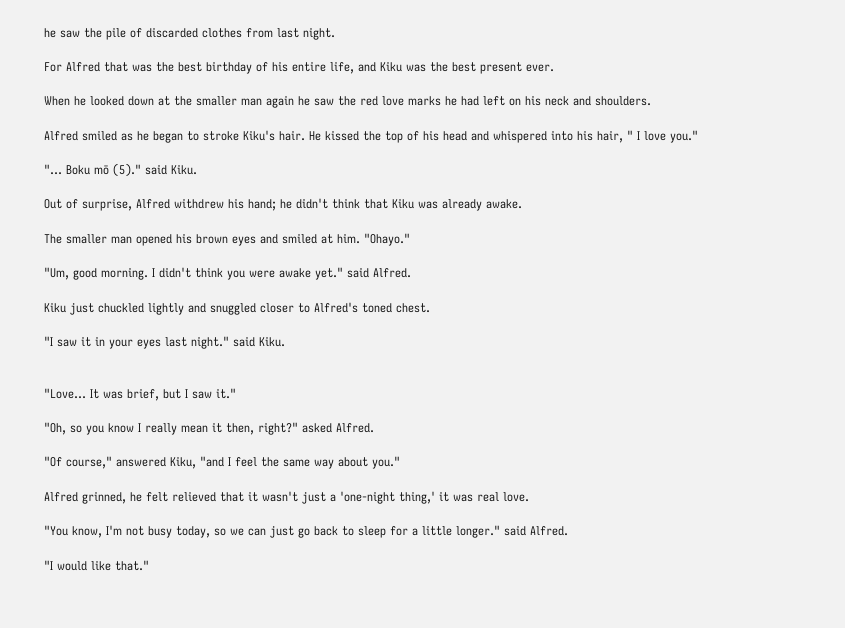he saw the pile of discarded clothes from last night.

For Alfred that was the best birthday of his entire life, and Kiku was the best present ever.

When he looked down at the smaller man again he saw the red love marks he had left on his neck and shoulders.

Alfred smiled as he began to stroke Kiku's hair. He kissed the top of his head and whispered into his hair, " I love you."

"… Boku mō (5)." said Kiku.

Out of surprise, Alfred withdrew his hand; he didn't think that Kiku was already awake.

The smaller man opened his brown eyes and smiled at him. "Ohayo."

"Um, good morning. I didn't think you were awake yet." said Alfred.

Kiku just chuckled lightly and snuggled closer to Alfred's toned chest.

"I saw it in your eyes last night." said Kiku.


"Love… It was brief, but I saw it."

"Oh, so you know I really mean it then, right?" asked Alfred.

"Of course," answered Kiku, "and I feel the same way about you."

Alfred grinned, he felt relieved that it wasn't just a 'one-night thing,' it was real love.

"You know, I'm not busy today, so we can just go back to sleep for a little longer." said Alfred.

"I would like that."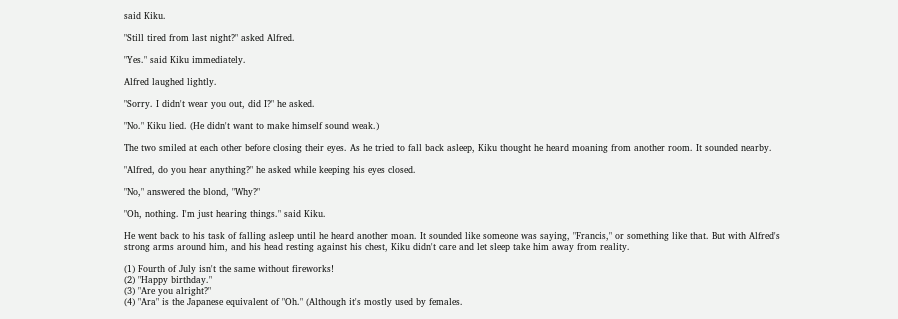said Kiku.

"Still tired from last night?" asked Alfred.

"Yes." said Kiku immediately.

Alfred laughed lightly.

"Sorry. I didn't wear you out, did I?" he asked.

"No." Kiku lied. (He didn't want to make himself sound weak.)

The two smiled at each other before closing their eyes. As he tried to fall back asleep, Kiku thought he heard moaning from another room. It sounded nearby.

"Alfred, do you hear anything?" he asked while keeping his eyes closed.

"No," answered the blond, "Why?"

"Oh, nothing. I'm just hearing things." said Kiku.

He went back to his task of falling asleep until he heard another moan. It sounded like someone was saying, "Francis," or something like that. But with Alfred's strong arms around him, and his head resting against his chest, Kiku didn't care and let sleep take him away from reality.

(1) Fourth of July isn't the same without fireworks!
(2) "Happy birthday."
(3) "Are you alright?"
(4) "Ara" is the Japanese equivalent of "Oh." (Although it's mostly used by females.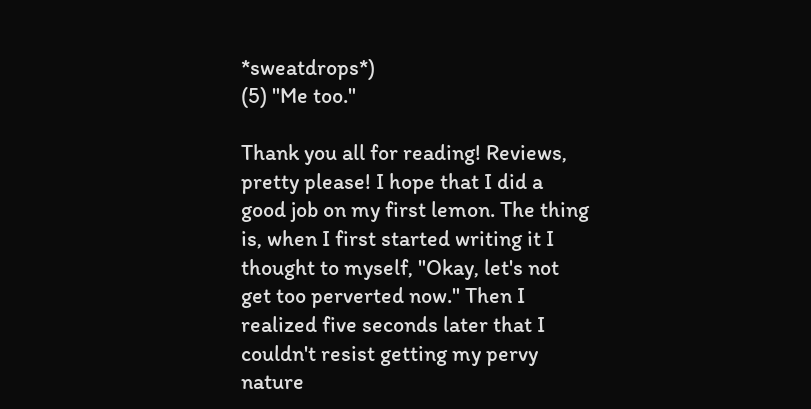*sweatdrops*)
(5) "Me too."

Thank you all for reading! Reviews, pretty please! I hope that I did a good job on my first lemon. The thing is, when I first started writing it I thought to myself, "Okay, let's not get too perverted now." Then I realized five seconds later that I couldn't resist getting my pervy nature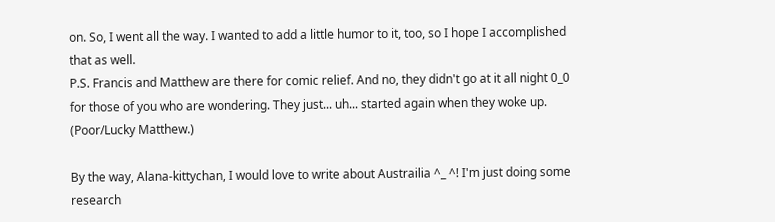on. So, I went all the way. I wanted to add a little humor to it, too, so I hope I accomplished that as well.
P.S. Francis and Matthew are there for comic relief. And no, they didn't go at it all night 0_0 for those of you who are wondering. They just... uh... started again when they woke up. (Poor/Lucky Matthew.)

By the way, Alana-kittychan, I would love to write about Austrailia ^_ ^! I'm just doing some research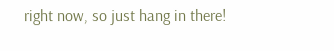right now, so just hang in there!